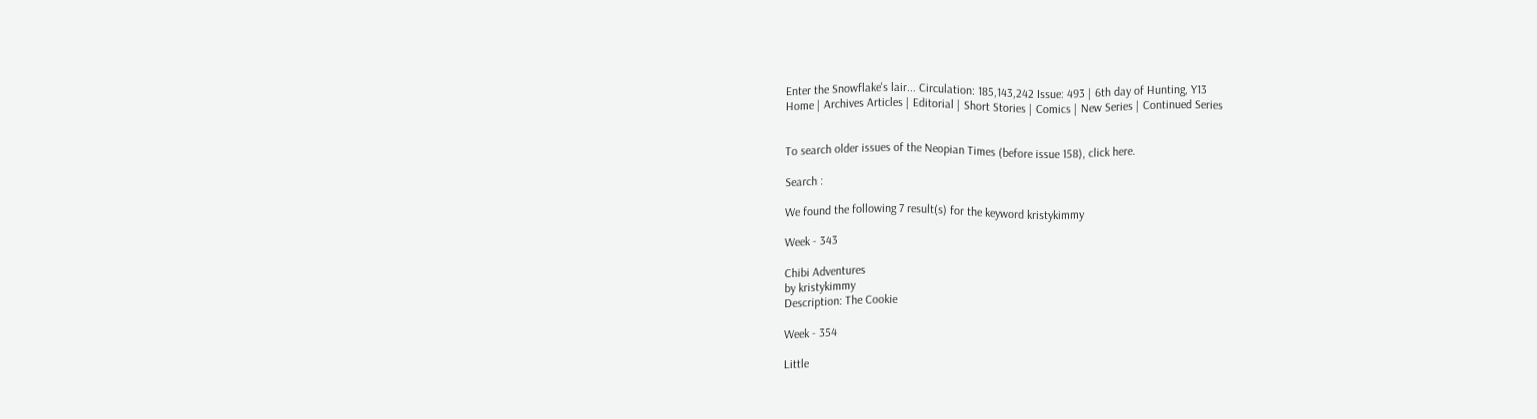Enter the Snowflake's lair... Circulation: 185,143,242 Issue: 493 | 6th day of Hunting, Y13
Home | Archives Articles | Editorial | Short Stories | Comics | New Series | Continued Series


To search older issues of the Neopian Times (before issue 158), click here.

Search :

We found the following 7 result(s) for the keyword kristykimmy

Week - 343

Chibi Adventures
by kristykimmy
Description: The Cookie

Week - 354

Little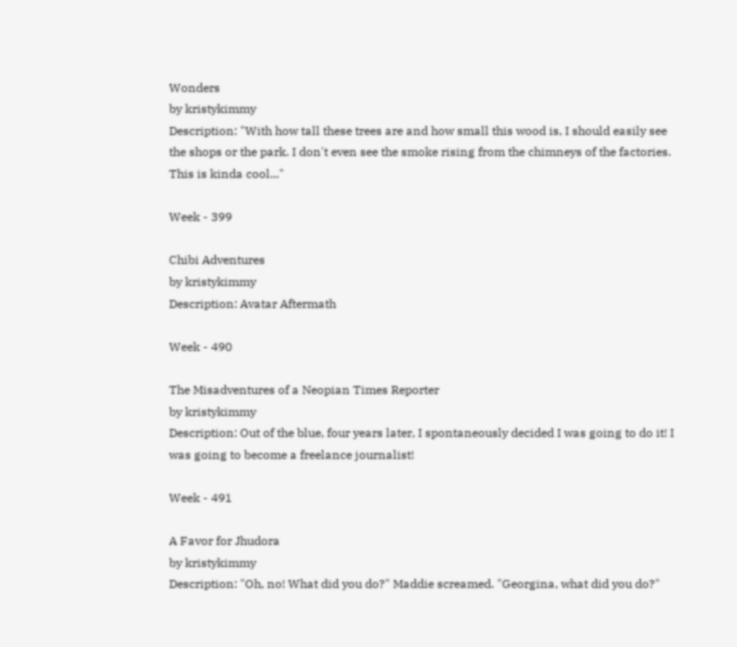Wonders
by kristykimmy
Description: "With how tall these trees are and how small this wood is, I should easily see the shops or the park. I don't even see the smoke rising from the chimneys of the factories. This is kinda cool..."

Week - 399

Chibi Adventures
by kristykimmy
Description: Avatar Aftermath

Week - 490

The Misadventures of a Neopian Times Reporter
by kristykimmy
Description: Out of the blue, four years later, I spontaneously decided I was going to do it! I was going to become a freelance journalist!

Week - 491

A Favor for Jhudora
by kristykimmy
Description: "Oh, no! What did you do?" Maddie screamed. "Georgina, what did you do?"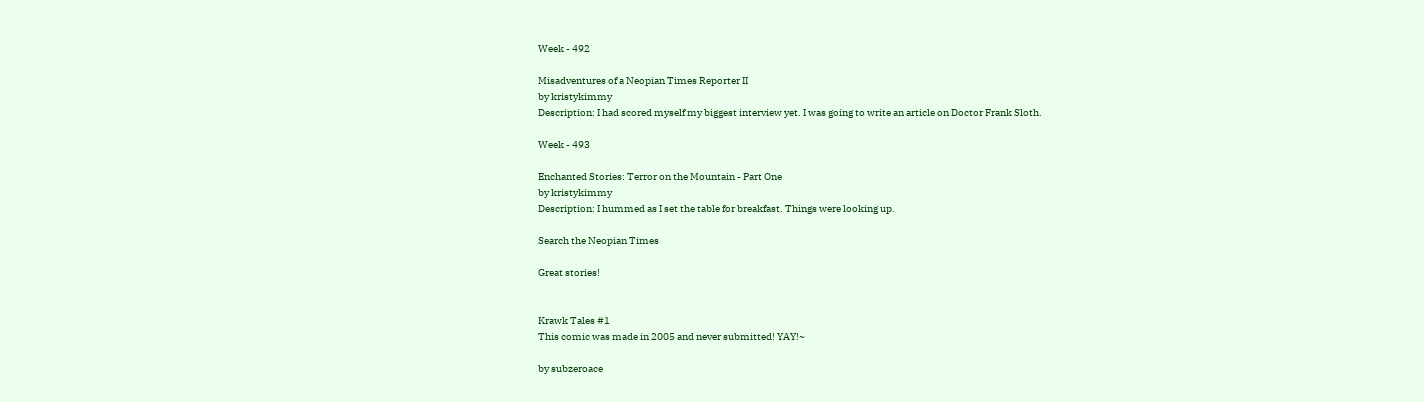Week - 492

Misadventures of a Neopian Times Reporter II
by kristykimmy
Description: I had scored myself my biggest interview yet. I was going to write an article on Doctor Frank Sloth.

Week - 493

Enchanted Stories: Terror on the Mountain - Part One
by kristykimmy
Description: I hummed as I set the table for breakfast. Things were looking up.

Search the Neopian Times

Great stories!


Krawk Tales #1
This comic was made in 2005 and never submitted! YAY!~

by subzeroace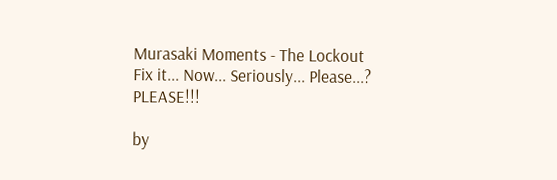Murasaki Moments - The Lockout
Fix it... Now... Seriously... Please...? PLEASE!!!

by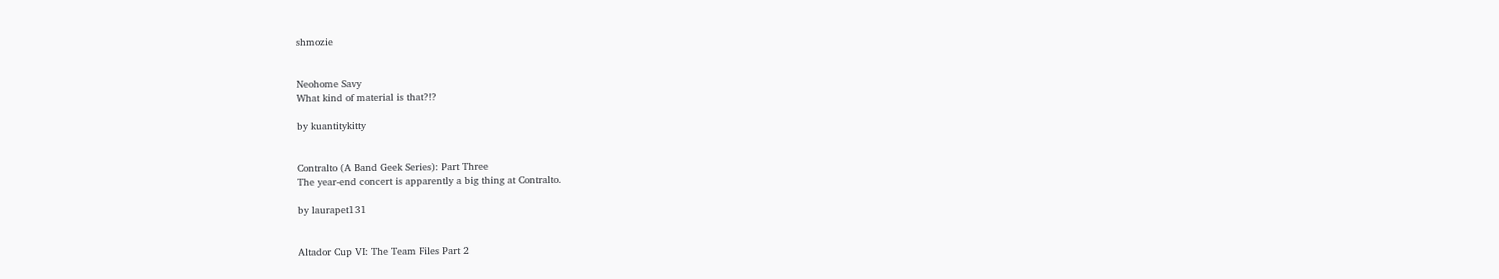shmozie


Neohome Savy
What kind of material is that?!?

by kuantitykitty


Contralto (A Band Geek Series): Part Three
The year-end concert is apparently a big thing at Contralto.

by laurapet131


Altador Cup VI: The Team Files Part 2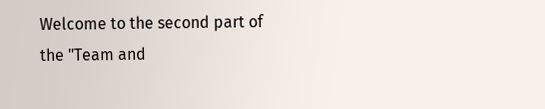Welcome to the second part of the "Team and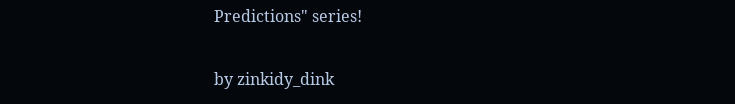Predictions" series!

by zinkidy_dink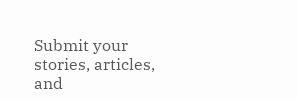Submit your stories, articles, and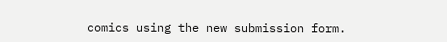comics using the new submission form.